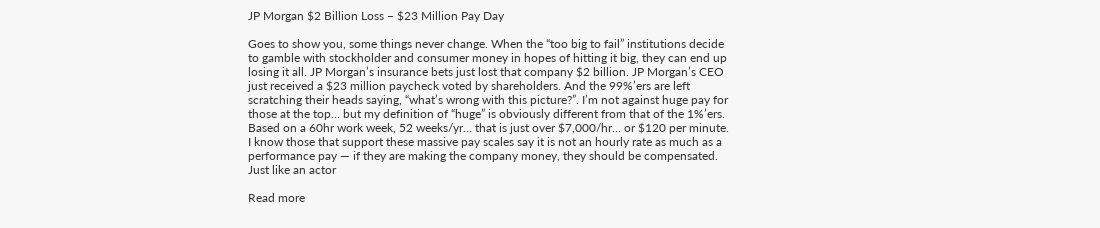JP Morgan $2 Billion Loss – $23 Million Pay Day

Goes to show you, some things never change. When the “too big to fail” institutions decide to gamble with stockholder and consumer money in hopes of hitting it big, they can end up losing it all. JP Morgan’s insurance bets just lost that company $2 billion. JP Morgan’s CEO just received a $23 million paycheck voted by shareholders. And the 99%’ers are left scratching their heads saying, “what’s wrong with this picture?”. I’m not against huge pay for those at the top… but my definition of “huge” is obviously different from that of the 1%’ers. Based on a 60hr work week, 52 weeks/yr… that is just over $7,000/hr… or $120 per minute. I know those that support these massive pay scales say it is not an hourly rate as much as a performance pay — if they are making the company money, they should be compensated. Just like an actor

Read more